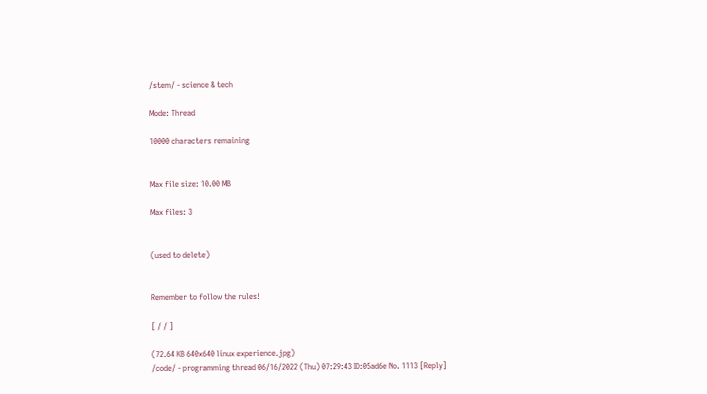/stem/ - science & tech

Mode: Thread

10000 characters remaining


Max file size: 10.00 MB

Max files: 3


(used to delete)


Remember to follow the rules!

[ / / ]

(72.64 KB 640x640 linux experience.jpg)
/code/ - programming thread 06/16/2022 (Thu) 07:29:43 ID:05ad6e No. 1113 [Reply]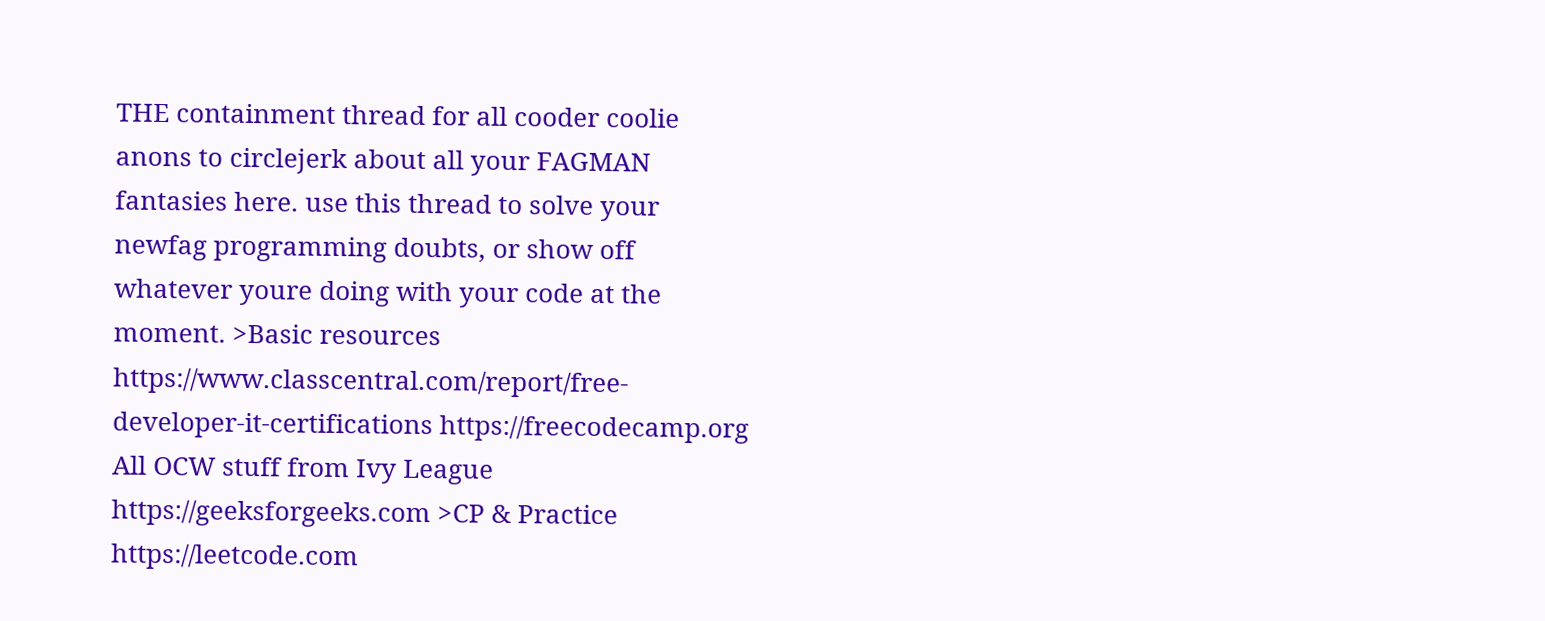THE containment thread for all cooder coolie anons to circlejerk about all your FAGMAN fantasies here. use this thread to solve your newfag programming doubts, or show off whatever youre doing with your code at the moment. >Basic resources https://www.classcentral.com/report/free-developer-it-certifications https://freecodecamp.org All OCW stuff from Ivy League https://geeksforgeeks.com >CP & Practice https://leetcode.com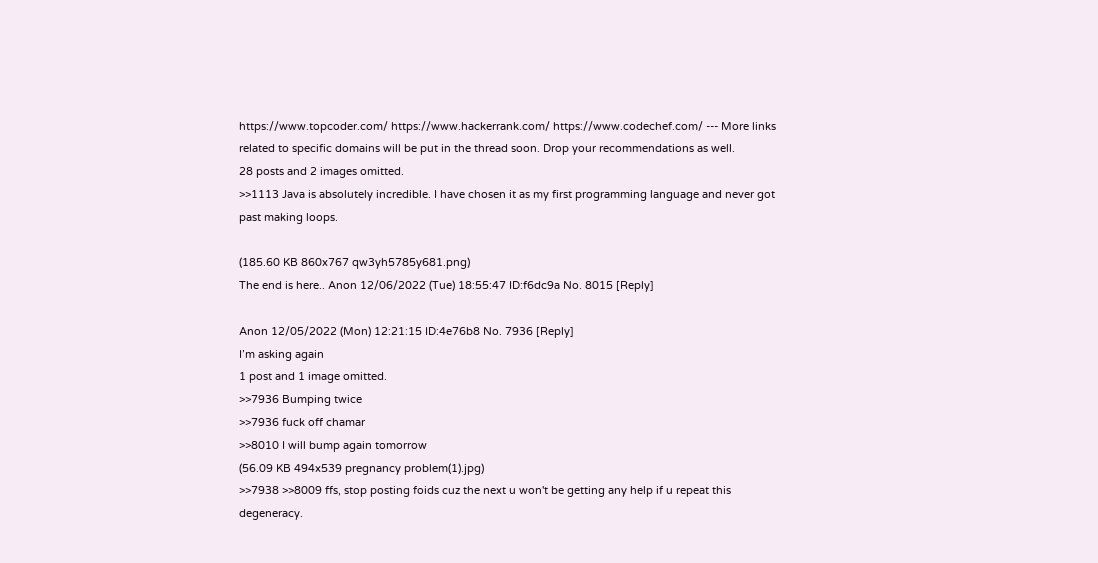https://www.topcoder.com/ https://www.hackerrank.com/ https://www.codechef.com/ --- More links related to specific domains will be put in the thread soon. Drop your recommendations as well.
28 posts and 2 images omitted.
>>1113 Java is absolutely incredible. I have chosen it as my first programming language and never got past making loops.

(185.60 KB 860x767 qw3yh5785y681.png)
The end is here.. Anon 12/06/2022 (Tue) 18:55:47 ID:f6dc9a No. 8015 [Reply]

Anon 12/05/2022 (Mon) 12:21:15 ID:4e76b8 No. 7936 [Reply]
I’m asking again
1 post and 1 image omitted.
>>7936 Bumping twice
>>7936 fuck off chamar
>>8010 I will bump again tomorrow
(56.09 KB 494x539 pregnancy problem(1).jpg)
>>7938 >>8009 ffs, stop posting foids cuz the next u won't be getting any help if u repeat this degeneracy.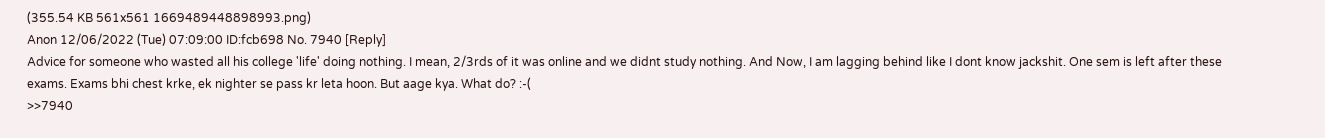(355.54 KB 561x561 1669489448898993.png)
Anon 12/06/2022 (Tue) 07:09:00 ID:fcb698 No. 7940 [Reply]
Advice for someone who wasted all his college 'life' doing nothing. I mean, 2/3rds of it was online and we didnt study nothing. And Now, I am lagging behind like I dont know jackshit. One sem is left after these exams. Exams bhi chest krke, ek nighter se pass kr leta hoon. But aage kya. What do? :-(
>>7940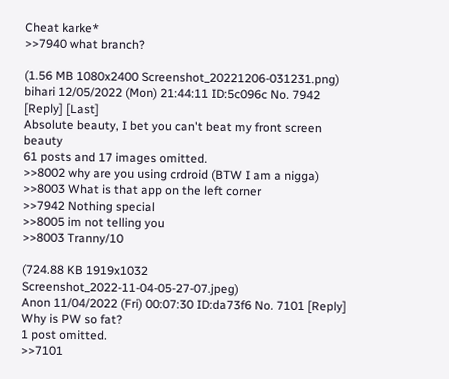Cheat karke*
>>7940 what branch?

(1.56 MB 1080x2400 Screenshot_20221206-031231.png)
bihari 12/05/2022 (Mon) 21:44:11 ID:5c096c No. 7942 [Reply] [Last]
Absolute beauty, I bet you can't beat my front screen beauty
61 posts and 17 images omitted.
>>8002 why are you using crdroid (BTW I am a nigga)
>>8003 What is that app on the left corner
>>7942 Nothing special
>>8005 im not telling you
>>8003 Tranny/10

(724.88 KB 1919x1032 Screenshot_2022-11-04-05-27-07.jpeg)
Anon 11/04/2022 (Fri) 00:07:30 ID:da73f6 No. 7101 [Reply]
Why is PW so fat?
1 post omitted.
>>7101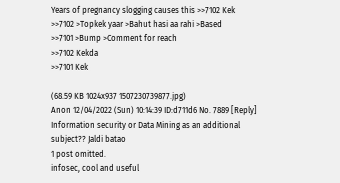Years of pregnancy slogging causes this >>7102 Kek
>>7102 >Topkek yaar >Bahut hasi aa rahi >Based
>>7101 >Bump >Comment for reach
>>7102 Kekda
>>7101 Kek

(68.59 KB 1024x937 1507230739877.jpg)
Anon 12/04/2022 (Sun) 10:14:39 ID:d711d6 No. 7889 [Reply]
Information security or Data Mining as an additional subject?? Jaldi batao
1 post omitted.
infosec, cool and useful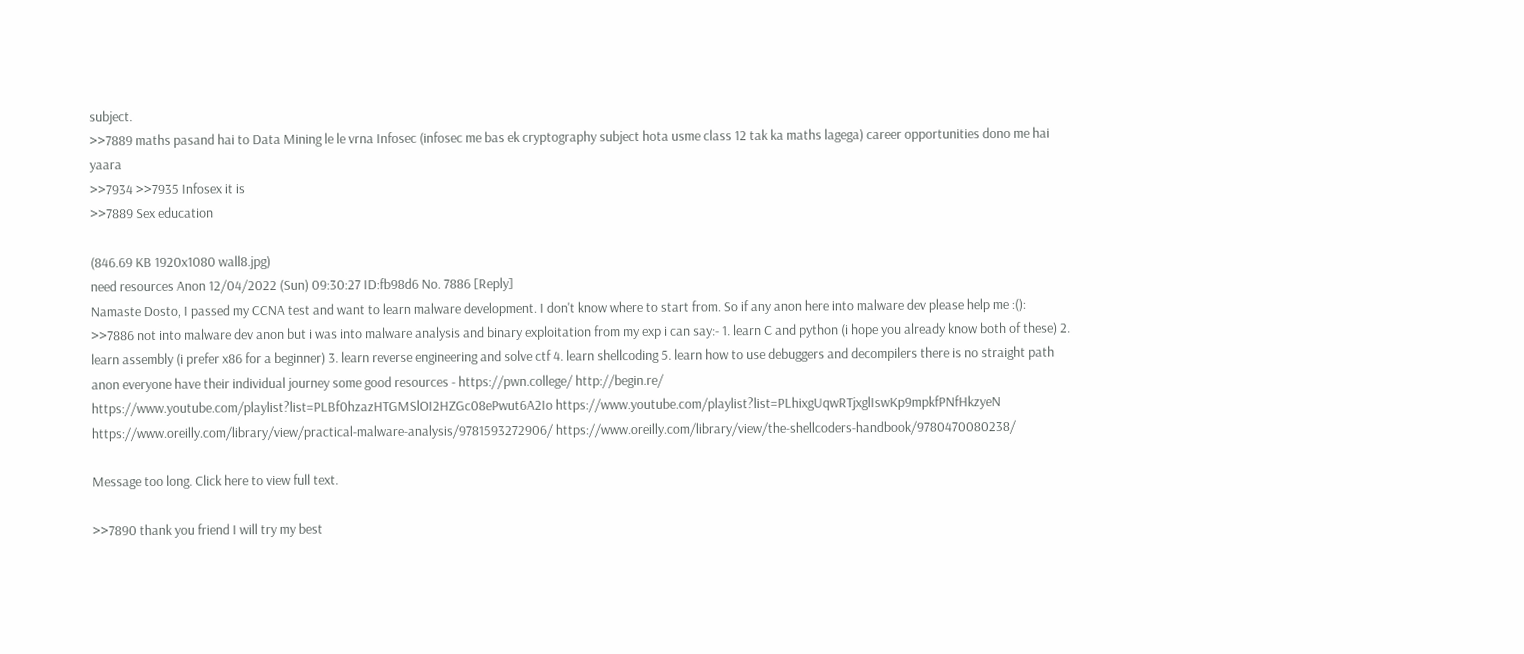subject.
>>7889 maths pasand hai to Data Mining le le vrna Infosec (infosec me bas ek cryptography subject hota usme class 12 tak ka maths lagega) career opportunities dono me hai yaara
>>7934 >>7935 Infosex it is
>>7889 Sex education

(846.69 KB 1920x1080 wall8.jpg)
need resources Anon 12/04/2022 (Sun) 09:30:27 ID:fb98d6 No. 7886 [Reply]
Namaste Dosto, I passed my CCNA test and want to learn malware development. I don't know where to start from. So if any anon here into malware dev please help me :():
>>7886 not into malware dev anon but i was into malware analysis and binary exploitation from my exp i can say:- 1. learn C and python (i hope you already know both of these) 2. learn assembly (i prefer x86 for a beginner) 3. learn reverse engineering and solve ctf 4. learn shellcoding 5. learn how to use debuggers and decompilers there is no straight path anon everyone have their individual journey some good resources - https://pwn.college/ http://begin.re/ https://www.youtube.com/playlist?list=PLBf0hzazHTGMSlOI2HZGc08ePwut6A2Io https://www.youtube.com/playlist?list=PLhixgUqwRTjxglIswKp9mpkfPNfHkzyeN https://www.oreilly.com/library/view/practical-malware-analysis/9781593272906/ https://www.oreilly.com/library/view/the-shellcoders-handbook/9780470080238/

Message too long. Click here to view full text.

>>7890 thank you friend I will try my best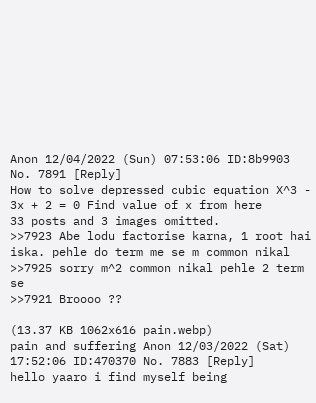Anon 12/04/2022 (Sun) 07:53:06 ID:8b9903 No. 7891 [Reply]
How to solve depressed cubic equation X^3 - 3x + 2 = 0 Find value of x from here
33 posts and 3 images omitted.
>>7923 Abe lodu factorise karna, 1 root hai iska. pehle do term me se m common nikal
>>7925 sorry m^2 common nikal pehle 2 term se
>>7921 Broooo ??

(13.37 KB 1062x616 pain.webp)
pain and suffering Anon 12/03/2022 (Sat) 17:52:06 ID:470370 No. 7883 [Reply]
hello yaaro i find myself being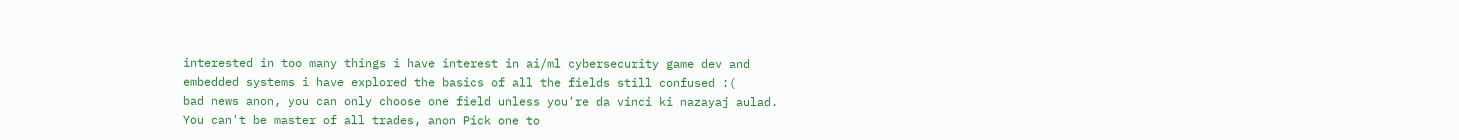interested in too many things i have interest in ai/ml cybersecurity game dev and embedded systems i have explored the basics of all the fields still confused :(
bad news anon, you can only choose one field unless you're da vinci ki nazayaj aulad.
You can't be master of all trades, anon Pick one to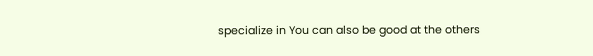specialize in You can also be good at the others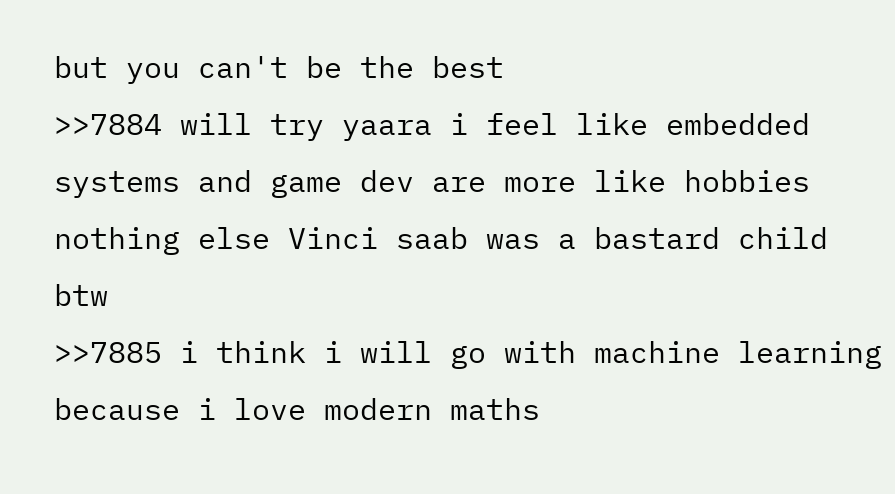but you can't be the best
>>7884 will try yaara i feel like embedded systems and game dev are more like hobbies nothing else Vinci saab was a bastard child btw
>>7885 i think i will go with machine learning because i love modern maths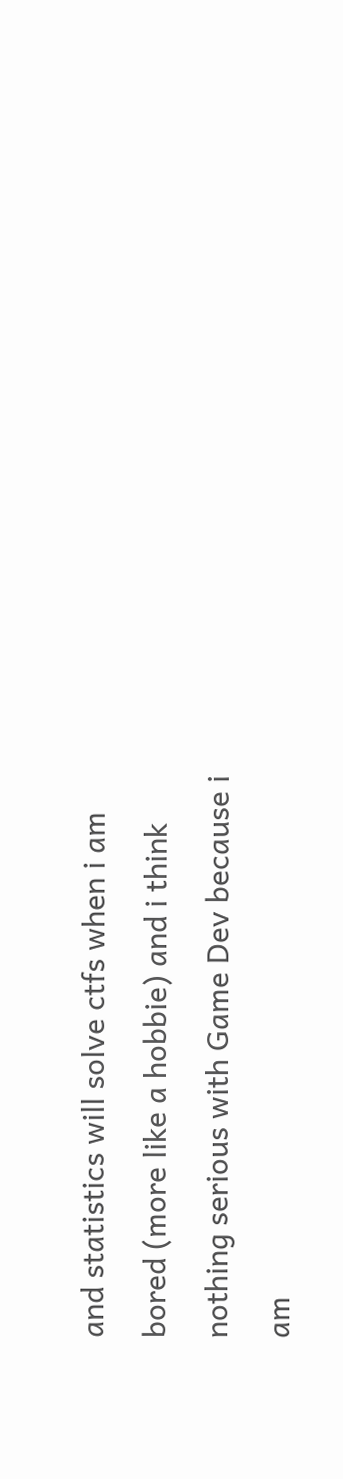and statistics will solve ctfs when i am bored (more like a hobbie) and i think nothing serious with Game Dev because i am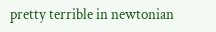pretty terrible in newtonian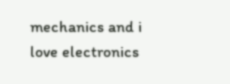mechanics and i love electronics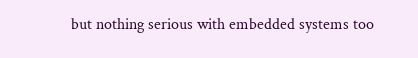but nothing serious with embedded systems too